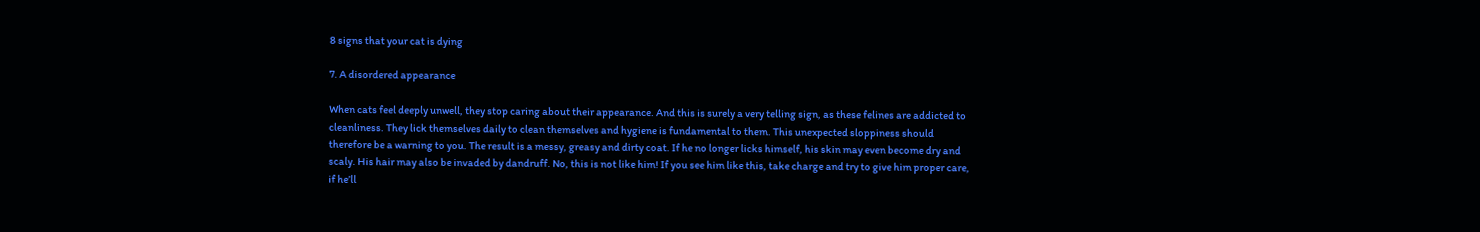8 signs that your cat is dying

7. A disordered appearance

When cats feel deeply unwell, they stop caring about their appearance. And this is surely a very telling sign, as these felines are addicted to cleanliness. They lick themselves daily to clean themselves and hygiene is fundamental to them. This unexpected sloppiness should therefore be a warning to you. The result is a messy, greasy and dirty coat. If he no longer licks himself, his skin may even become dry and scaly. His hair may also be invaded by dandruff. No, this is not like him! If you see him like this, take charge and try to give him proper care, if he’ll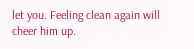let you. Feeling clean again will cheer him up.